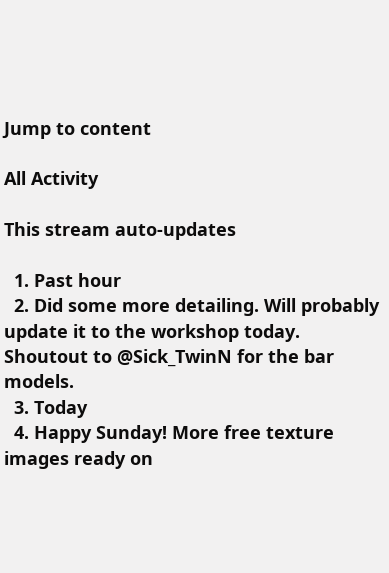Jump to content

All Activity

This stream auto-updates

  1. Past hour
  2. Did some more detailing. Will probably update it to the workshop today. Shoutout to @Sick_TwinN for the bar models.
  3. Today
  4. Happy Sunday! More free texture images ready on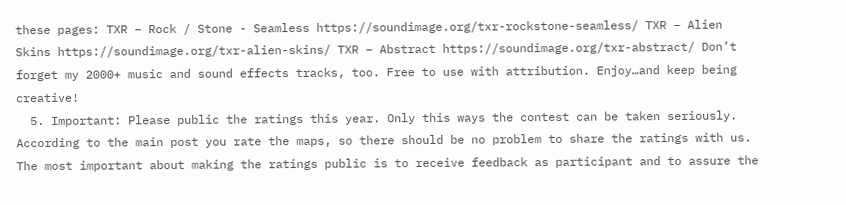these pages: TXR – Rock / Stone - Seamless https://soundimage.org/txr-rockstone-seamless/ TXR – Alien Skins https://soundimage.org/txr-alien-skins/ TXR – Abstract https://soundimage.org/txr-abstract/ Don’t forget my 2000+ music and sound effects tracks, too. Free to use with attribution. Enjoy…and keep being creative!
  5. Important: Please public the ratings this year. Only this ways the contest can be taken seriously. According to the main post you rate the maps, so there should be no problem to share the ratings with us. The most important about making the ratings public is to receive feedback as participant and to assure the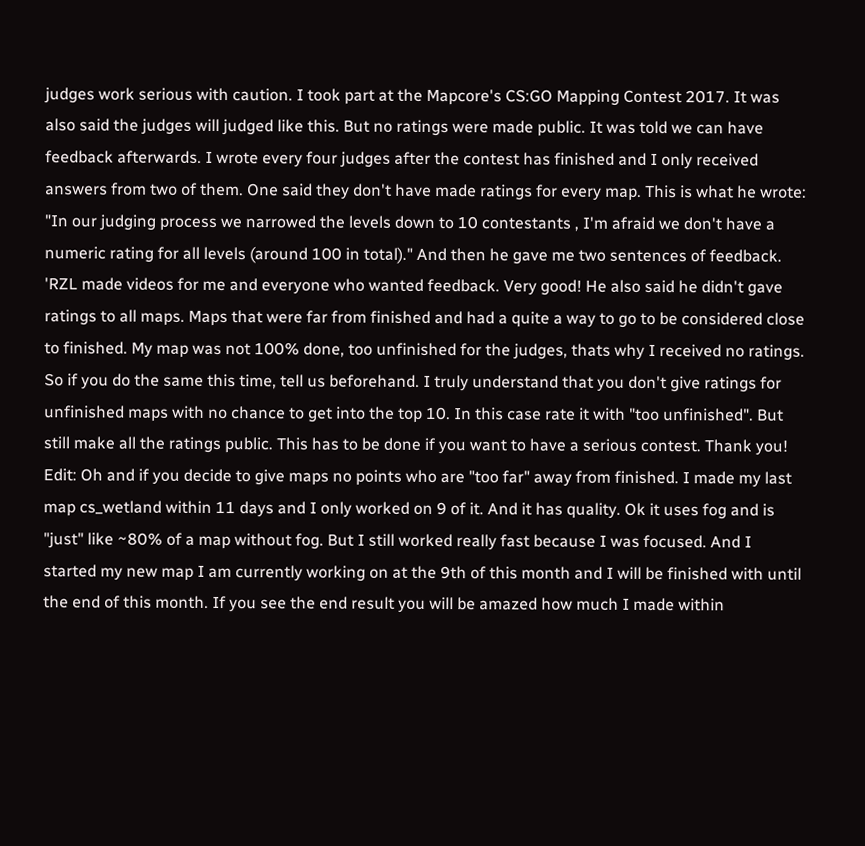judges work serious with caution. I took part at the Mapcore's CS:GO Mapping Contest 2017. It was also said the judges will judged like this. But no ratings were made public. It was told we can have feedback afterwards. I wrote every four judges after the contest has finished and I only received answers from two of them. One said they don't have made ratings for every map. This is what he wrote: "In our judging process we narrowed the levels down to 10 contestants , I'm afraid we don't have a numeric rating for all levels (around 100 in total)." And then he gave me two sentences of feedback. 'RZL made videos for me and everyone who wanted feedback. Very good! He also said he didn't gave ratings to all maps. Maps that were far from finished and had a quite a way to go to be considered close to finished. My map was not 100% done, too unfinished for the judges, thats why I received no ratings. So if you do the same this time, tell us beforehand. I truly understand that you don't give ratings for unfinished maps with no chance to get into the top 10. In this case rate it with "too unfinished". But still make all the ratings public. This has to be done if you want to have a serious contest. Thank you! Edit: Oh and if you decide to give maps no points who are "too far" away from finished. I made my last map cs_wetland within 11 days and I only worked on 9 of it. And it has quality. Ok it uses fog and is "just" like ~80% of a map without fog. But I still worked really fast because I was focused. And I started my new map I am currently working on at the 9th of this month and I will be finished with until the end of this month. If you see the end result you will be amazed how much I made within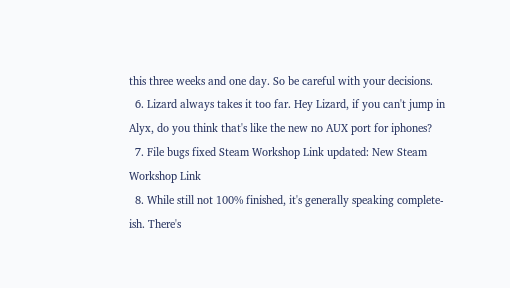this three weeks and one day. So be careful with your decisions.
  6. Lizard always takes it too far. Hey Lizard, if you can't jump in Alyx, do you think that's like the new no AUX port for iphones?
  7. File bugs fixed Steam Workshop Link updated: New Steam Workshop Link
  8. While still not 100% finished, it's generally speaking complete-ish. There's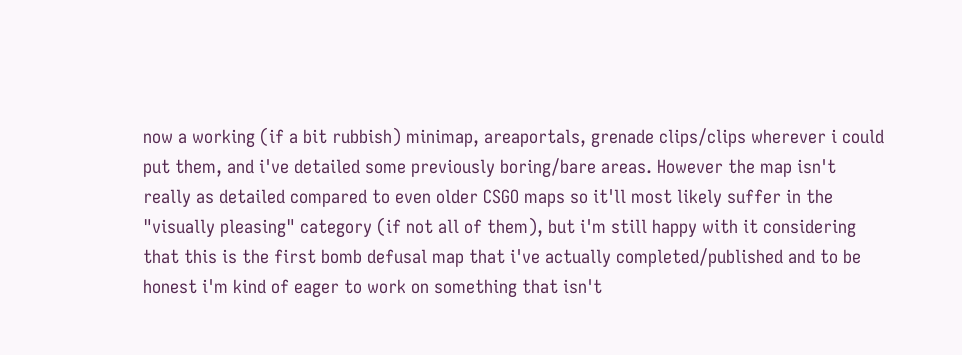now a working (if a bit rubbish) minimap, areaportals, grenade clips/clips wherever i could put them, and i've detailed some previously boring/bare areas. However the map isn't really as detailed compared to even older CSGO maps so it'll most likely suffer in the "visually pleasing" category (if not all of them), but i'm still happy with it considering that this is the first bomb defusal map that i've actually completed/published and to be honest i'm kind of eager to work on something that isn't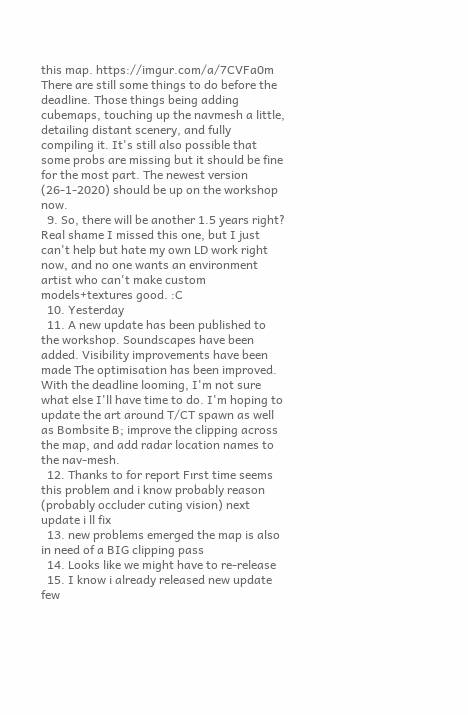this map. https://imgur.com/a/7CVFa0m There are still some things to do before the deadline. Those things being adding cubemaps, touching up the navmesh a little, detailing distant scenery, and fully compiling it. It's still also possible that some probs are missing but it should be fine for the most part. The newest version (26-1-2020) should be up on the workshop now.
  9. So, there will be another 1.5 years right? Real shame I missed this one, but I just can't help but hate my own LD work right now, and no one wants an environment artist who can't make custom models+textures good. :C
  10. Yesterday
  11. A new update has been published to the workshop. Soundscapes have been added. Visibility improvements have been made The optimisation has been improved. With the deadline looming, I'm not sure what else I'll have time to do. I'm hoping to update the art around T/CT spawn as well as Bombsite B; improve the clipping across the map, and add radar location names to the nav-mesh.
  12. Thanks to for report Fırst time seems this problem and i know probably reason (probably occluder cuting vision) next update i ll fix
  13. new problems emerged the map is also in need of a BIG clipping pass
  14. Looks like we might have to re-release
  15. I know i already released new update few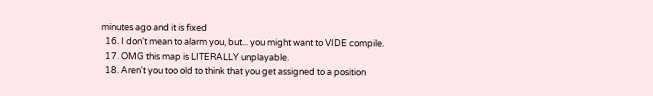minutes ago and it is fixed
  16. I don't mean to alarm you, but... you might want to VIDE compile.
  17. OMG this map is LITERALLY unplayable.
  18. Aren't you too old to think that you get assigned to a position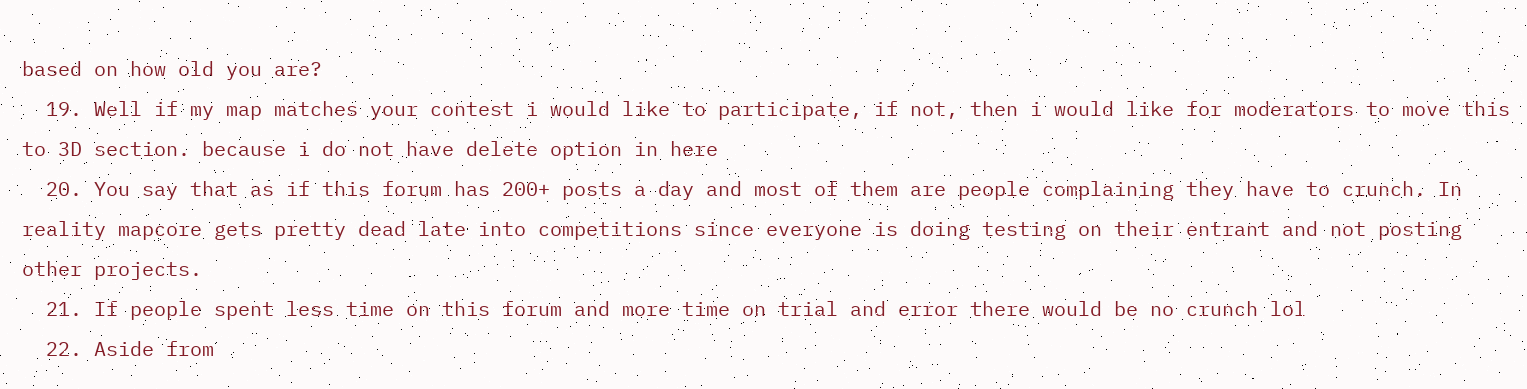based on how old you are?
  19. Well if my map matches your contest i would like to participate, if not, then i would like for moderators to move this to 3D section. because i do not have delete option in here
  20. You say that as if this forum has 200+ posts a day and most of them are people complaining they have to crunch. In reality mapcore gets pretty dead late into competitions since everyone is doing testing on their entrant and not posting other projects.
  21. If people spent less time on this forum and more time on trial and error there would be no crunch lol
  22. Aside from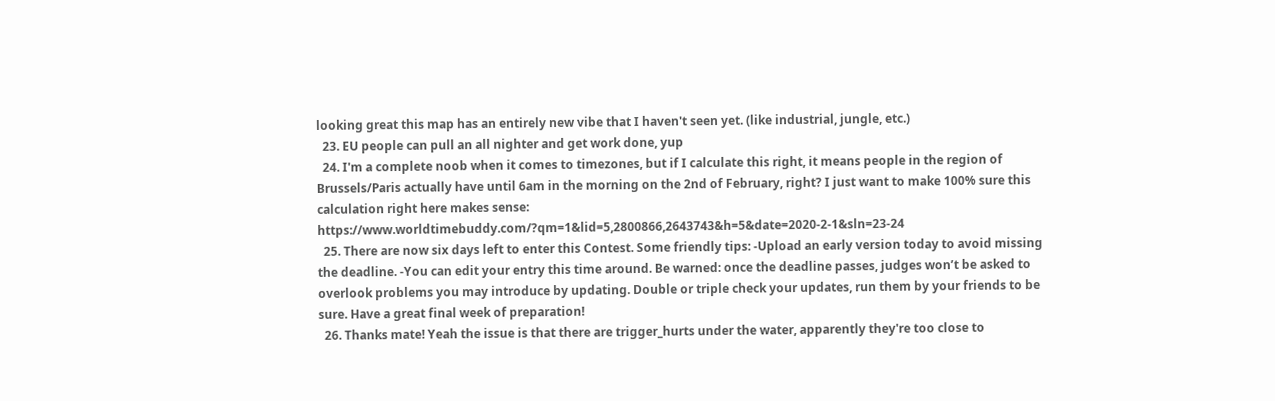looking great this map has an entirely new vibe that I haven't seen yet. (like industrial, jungle, etc.)
  23. EU people can pull an all nighter and get work done, yup
  24. I'm a complete noob when it comes to timezones, but if I calculate this right, it means people in the region of Brussels/Paris actually have until 6am in the morning on the 2nd of February, right? I just want to make 100% sure this calculation right here makes sense: https://www.worldtimebuddy.com/?qm=1&lid=5,2800866,2643743&h=5&date=2020-2-1&sln=23-24
  25. There are now six days left to enter this Contest. Some friendly tips: -Upload an early version today to avoid missing the deadline. -You can edit your entry this time around. Be warned: once the deadline passes, judges won’t be asked to overlook problems you may introduce by updating. Double or triple check your updates, run them by your friends to be sure. Have a great final week of preparation!
  26. Thanks mate! Yeah the issue is that there are trigger_hurts under the water, apparently they're too close to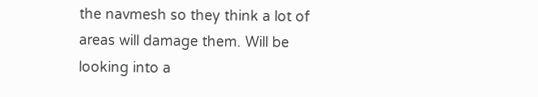the navmesh so they think a lot of areas will damage them. Will be looking into a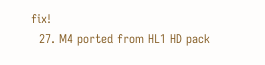fix!
  27. M4 ported from HL1 HD pack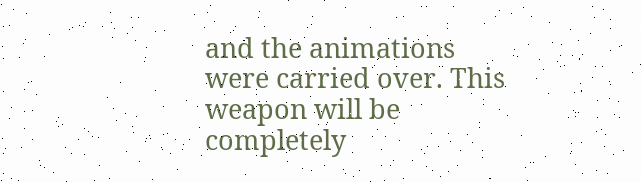and the animations were carried over. This weapon will be completely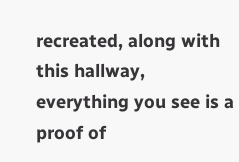recreated, along with this hallway, everything you see is a proof of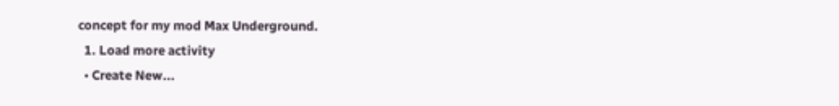concept for my mod Max Underground.
  1. Load more activity
  • Create New...